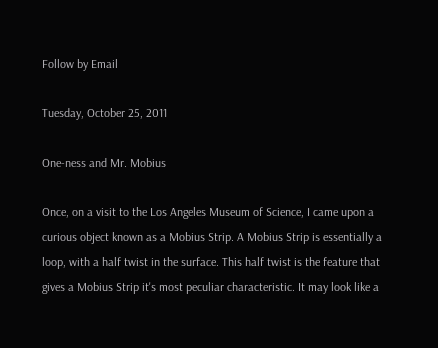Follow by Email

Tuesday, October 25, 2011

One-ness and Mr. Mobius

Once, on a visit to the Los Angeles Museum of Science, I came upon a curious object known as a Mobius Strip. A Mobius Strip is essentially a loop, with a half twist in the surface. This half twist is the feature that gives a Mobius Strip it's most peculiar characteristic. It may look like a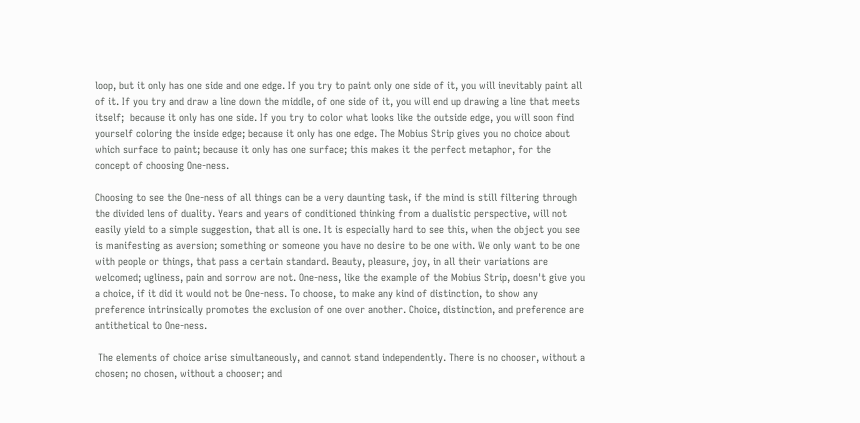loop, but it only has one side and one edge. If you try to paint only one side of it, you will inevitably paint all of it. If you try and draw a line down the middle, of one side of it, you will end up drawing a line that meets itself;  because it only has one side. If you try to color what looks like the outside edge, you will soon find yourself coloring the inside edge; because it only has one edge. The Mobius Strip gives you no choice about which surface to paint; because it only has one surface; this makes it the perfect metaphor, for the concept of choosing One-ness.

Choosing to see the One-ness of all things can be a very daunting task, if the mind is still filtering through the divided lens of duality. Years and years of conditioned thinking from a dualistic perspective, will not easily yield to a simple suggestion, that all is one. It is especially hard to see this, when the object you see is manifesting as aversion; something or someone you have no desire to be one with. We only want to be one with people or things, that pass a certain standard. Beauty, pleasure, joy, in all their variations are welcomed; ugliness, pain and sorrow are not. One-ness, like the example of the Mobius Strip, doesn't give you a choice, if it did it would not be One-ness. To choose, to make any kind of distinction, to show any preference intrinsically promotes the exclusion of one over another. Choice, distinction, and preference are antithetical to One-ness.

 The elements of choice arise simultaneously, and cannot stand independently. There is no chooser, without a chosen; no chosen, without a chooser; and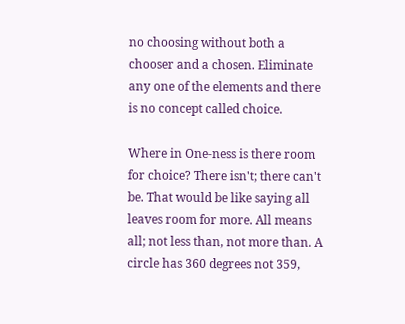no choosing without both a chooser and a chosen. Eliminate any one of the elements and there is no concept called choice.

Where in One-ness is there room for choice? There isn't; there can't be. That would be like saying all leaves room for more. All means all; not less than, not more than. A circle has 360 degrees not 359,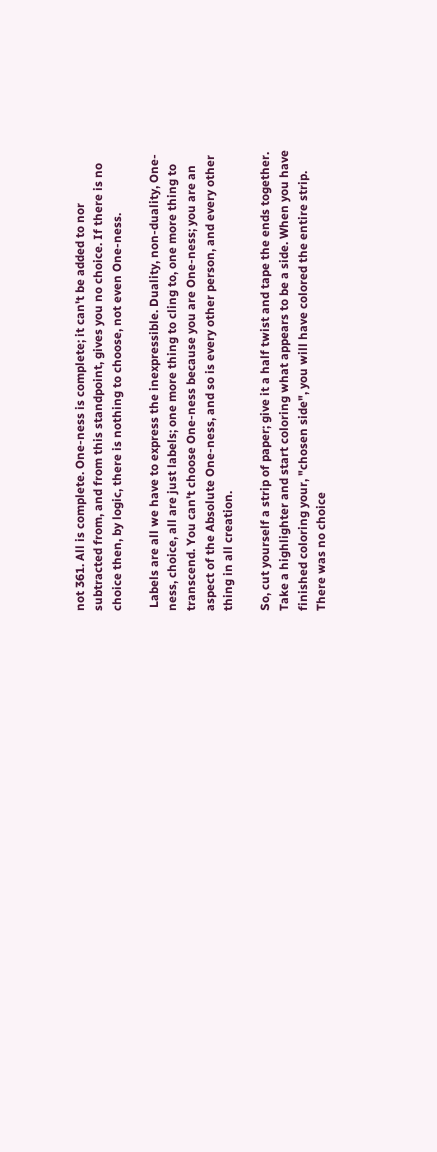not 361. All is complete. One-ness is complete; it can't be added to nor subtracted from, and from this standpoint, gives you no choice. If there is no choice then, by logic, there is nothing to choose, not even One-ness.

 Labels are all we have to express the inexpressible. Duality, non-duality, One-ness, choice, all are just labels; one more thing to cling to, one more thing to transcend. You can't choose One-ness because you are One-ness; you are an aspect of the Absolute One-ness, and so is every other person, and every other thing in all creation.

So, cut yourself a strip of paper; give it a half twist and tape the ends together. Take a highlighter and start coloring what appears to be a side. When you have finished coloring your, "chosen side", you will have colored the entire strip. There was no choice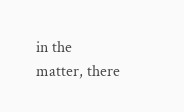in the matter, there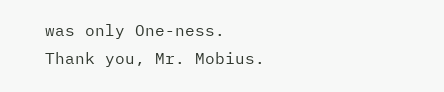was only One-ness. Thank you, Mr. Mobius.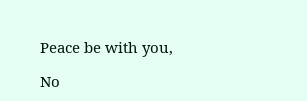Peace be with you,

No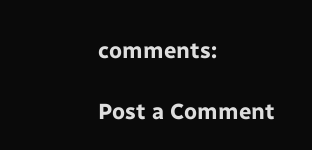comments:

Post a Comment